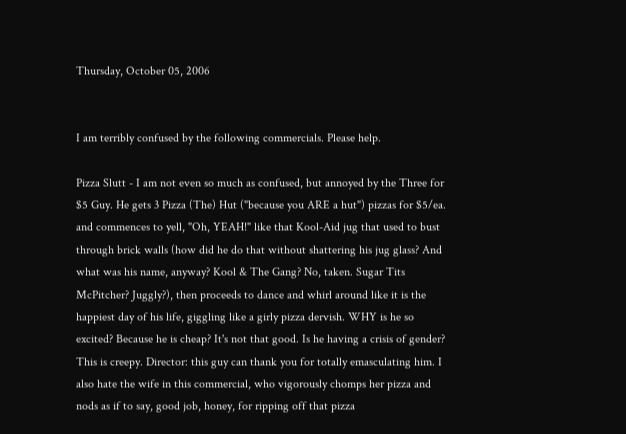Thursday, October 05, 2006


I am terribly confused by the following commercials. Please help.

Pizza Slutt - I am not even so much as confused, but annoyed by the Three for $5 Guy. He gets 3 Pizza (The) Hut ("because you ARE a hut") pizzas for $5/ea. and commences to yell, "Oh, YEAH!" like that Kool-Aid jug that used to bust through brick walls (how did he do that without shattering his jug glass? And what was his name, anyway? Kool & The Gang? No, taken. Sugar Tits McPitcher? Juggly?), then proceeds to dance and whirl around like it is the happiest day of his life, giggling like a girly pizza dervish. WHY is he so excited? Because he is cheap? It's not that good. Is he having a crisis of gender? This is creepy. Director: this guy can thank you for totally emasculating him. I also hate the wife in this commercial, who vigorously chomps her pizza and nods as if to say, good job, honey, for ripping off that pizza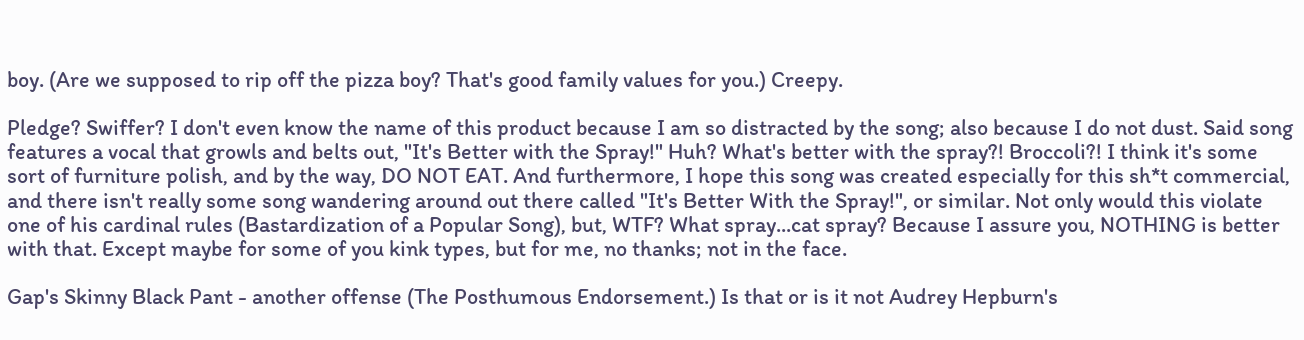boy. (Are we supposed to rip off the pizza boy? That's good family values for you.) Creepy.

Pledge? Swiffer? I don't even know the name of this product because I am so distracted by the song; also because I do not dust. Said song features a vocal that growls and belts out, "It's Better with the Spray!" Huh? What's better with the spray?! Broccoli?! I think it's some sort of furniture polish, and by the way, DO NOT EAT. And furthermore, I hope this song was created especially for this sh*t commercial, and there isn't really some song wandering around out there called "It's Better With the Spray!", or similar. Not only would this violate one of his cardinal rules (Bastardization of a Popular Song), but, WTF? What spray...cat spray? Because I assure you, NOTHING is better with that. Except maybe for some of you kink types, but for me, no thanks; not in the face.

Gap's Skinny Black Pant - another offense (The Posthumous Endorsement.) Is that or is it not Audrey Hepburn's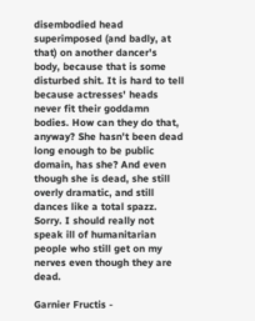disembodied head superimposed (and badly, at that) on another dancer's body, because that is some disturbed shit. It is hard to tell because actresses' heads never fit their goddamn bodies. How can they do that, anyway? She hasn't been dead long enough to be public domain, has she? And even though she is dead, she still overly dramatic, and still dances like a total spazz. Sorry. I should really not speak ill of humanitarian people who still get on my nerves even though they are dead.

Garnier Fructis -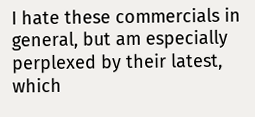I hate these commercials in general, but am especially perplexed by their latest, which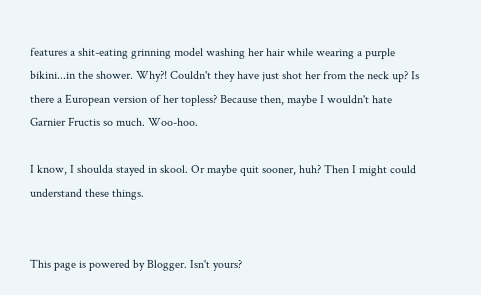features a shit-eating grinning model washing her hair while wearing a purple bikini...in the shower. Why?! Couldn't they have just shot her from the neck up? Is there a European version of her topless? Because then, maybe I wouldn't hate Garnier Fructis so much. Woo-hoo.

I know, I shoulda stayed in skool. Or maybe quit sooner, huh? Then I might could understand these things.


This page is powered by Blogger. Isn't yours?